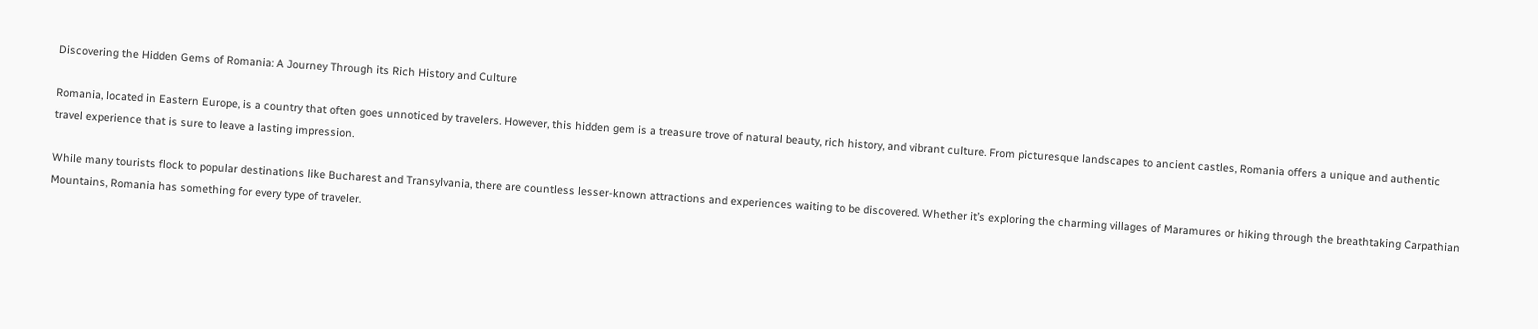Discovering the Hidden Gems of Romania: A Journey Through its Rich History and Culture

Romania, located in Eastern Europe, is a country that often goes unnoticed by travelers. However, this hidden gem is a treasure trove of natural beauty, rich history, and vibrant culture. From picturesque landscapes to ancient castles, Romania offers a unique and authentic travel experience that is sure to leave a lasting impression.

While many tourists flock to popular destinations like Bucharest and Transylvania, there are countless lesser-known attractions and experiences waiting to be discovered. Whether it’s exploring the charming villages of Maramures or hiking through the breathtaking Carpathian Mountains, Romania has something for every type of traveler.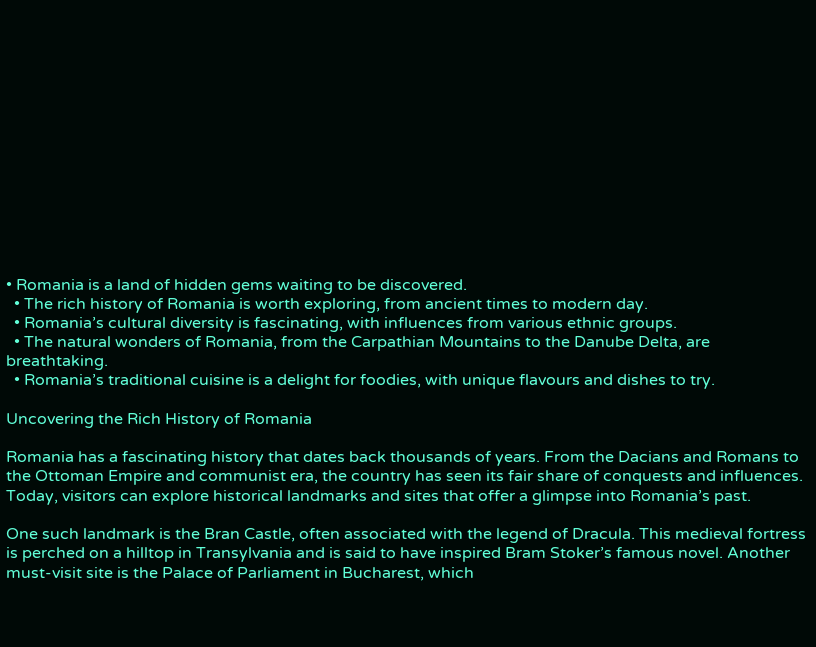• Romania is a land of hidden gems waiting to be discovered.
  • The rich history of Romania is worth exploring, from ancient times to modern day.
  • Romania’s cultural diversity is fascinating, with influences from various ethnic groups.
  • The natural wonders of Romania, from the Carpathian Mountains to the Danube Delta, are breathtaking.
  • Romania’s traditional cuisine is a delight for foodies, with unique flavours and dishes to try.

Uncovering the Rich History of Romania

Romania has a fascinating history that dates back thousands of years. From the Dacians and Romans to the Ottoman Empire and communist era, the country has seen its fair share of conquests and influences. Today, visitors can explore historical landmarks and sites that offer a glimpse into Romania’s past.

One such landmark is the Bran Castle, often associated with the legend of Dracula. This medieval fortress is perched on a hilltop in Transylvania and is said to have inspired Bram Stoker’s famous novel. Another must-visit site is the Palace of Parliament in Bucharest, which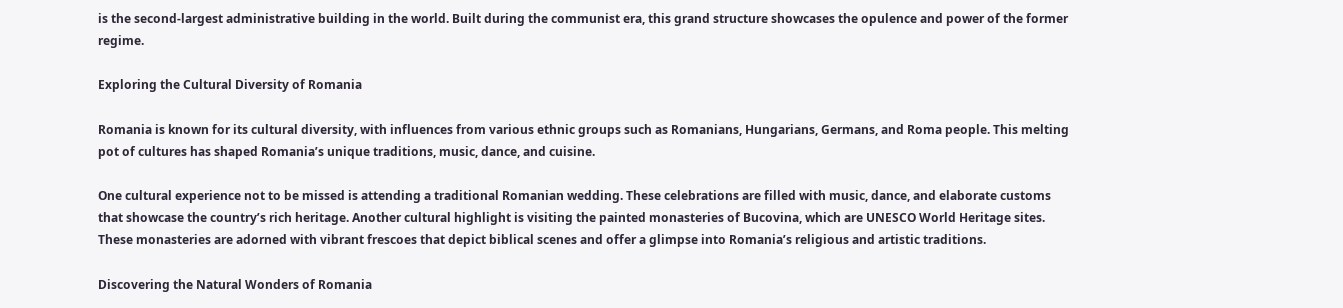is the second-largest administrative building in the world. Built during the communist era, this grand structure showcases the opulence and power of the former regime.

Exploring the Cultural Diversity of Romania

Romania is known for its cultural diversity, with influences from various ethnic groups such as Romanians, Hungarians, Germans, and Roma people. This melting pot of cultures has shaped Romania’s unique traditions, music, dance, and cuisine.

One cultural experience not to be missed is attending a traditional Romanian wedding. These celebrations are filled with music, dance, and elaborate customs that showcase the country’s rich heritage. Another cultural highlight is visiting the painted monasteries of Bucovina, which are UNESCO World Heritage sites. These monasteries are adorned with vibrant frescoes that depict biblical scenes and offer a glimpse into Romania’s religious and artistic traditions.

Discovering the Natural Wonders of Romania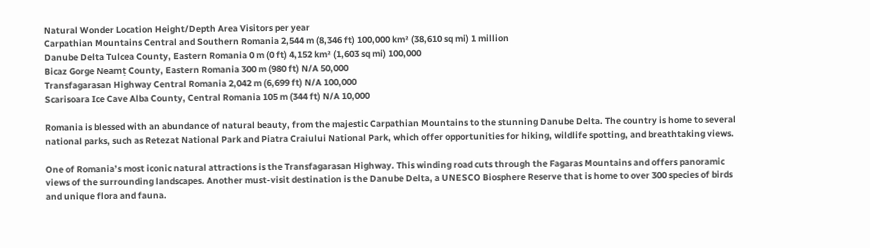Natural Wonder Location Height/Depth Area Visitors per year
Carpathian Mountains Central and Southern Romania 2,544 m (8,346 ft) 100,000 km² (38,610 sq mi) 1 million
Danube Delta Tulcea County, Eastern Romania 0 m (0 ft) 4,152 km² (1,603 sq mi) 100,000
Bicaz Gorge Neamț County, Eastern Romania 300 m (980 ft) N/A 50,000
Transfagarasan Highway Central Romania 2,042 m (6,699 ft) N/A 100,000
Scarisoara Ice Cave Alba County, Central Romania 105 m (344 ft) N/A 10,000

Romania is blessed with an abundance of natural beauty, from the majestic Carpathian Mountains to the stunning Danube Delta. The country is home to several national parks, such as Retezat National Park and Piatra Craiului National Park, which offer opportunities for hiking, wildlife spotting, and breathtaking views.

One of Romania’s most iconic natural attractions is the Transfagarasan Highway. This winding road cuts through the Fagaras Mountains and offers panoramic views of the surrounding landscapes. Another must-visit destination is the Danube Delta, a UNESCO Biosphere Reserve that is home to over 300 species of birds and unique flora and fauna.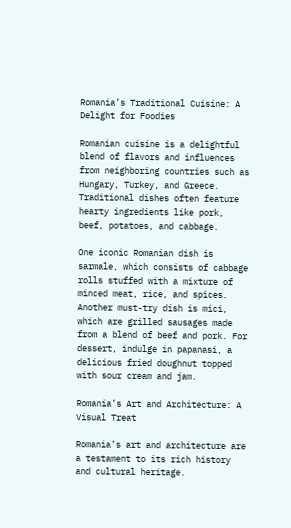Romania’s Traditional Cuisine: A Delight for Foodies

Romanian cuisine is a delightful blend of flavors and influences from neighboring countries such as Hungary, Turkey, and Greece. Traditional dishes often feature hearty ingredients like pork, beef, potatoes, and cabbage.

One iconic Romanian dish is sarmale, which consists of cabbage rolls stuffed with a mixture of minced meat, rice, and spices. Another must-try dish is mici, which are grilled sausages made from a blend of beef and pork. For dessert, indulge in papanasi, a delicious fried doughnut topped with sour cream and jam.

Romania’s Art and Architecture: A Visual Treat

Romania’s art and architecture are a testament to its rich history and cultural heritage.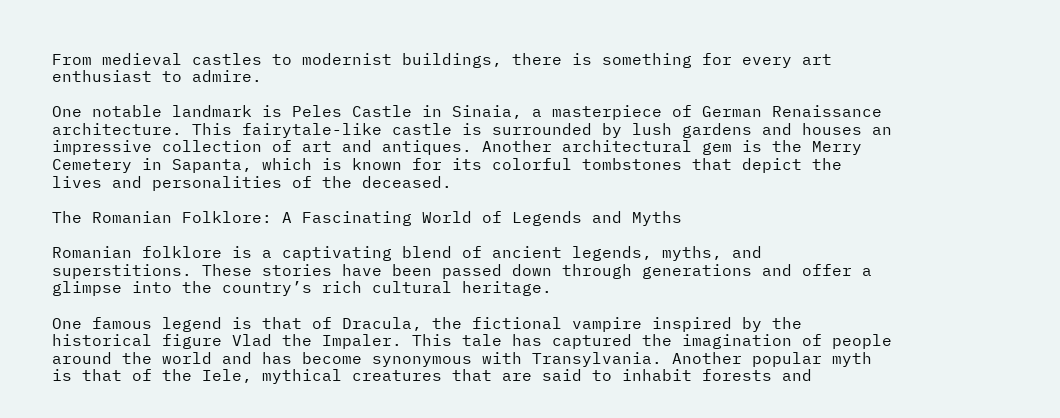From medieval castles to modernist buildings, there is something for every art enthusiast to admire.

One notable landmark is Peles Castle in Sinaia, a masterpiece of German Renaissance architecture. This fairytale-like castle is surrounded by lush gardens and houses an impressive collection of art and antiques. Another architectural gem is the Merry Cemetery in Sapanta, which is known for its colorful tombstones that depict the lives and personalities of the deceased.

The Romanian Folklore: A Fascinating World of Legends and Myths

Romanian folklore is a captivating blend of ancient legends, myths, and superstitions. These stories have been passed down through generations and offer a glimpse into the country’s rich cultural heritage.

One famous legend is that of Dracula, the fictional vampire inspired by the historical figure Vlad the Impaler. This tale has captured the imagination of people around the world and has become synonymous with Transylvania. Another popular myth is that of the Iele, mythical creatures that are said to inhabit forests and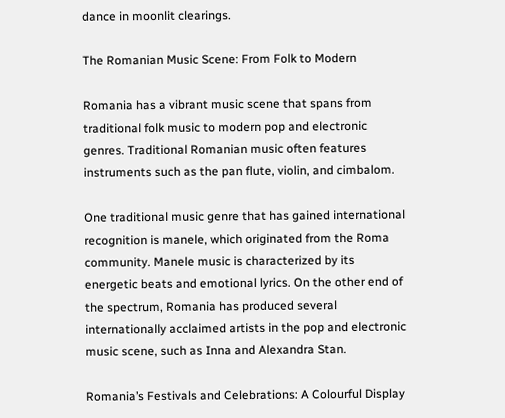dance in moonlit clearings.

The Romanian Music Scene: From Folk to Modern

Romania has a vibrant music scene that spans from traditional folk music to modern pop and electronic genres. Traditional Romanian music often features instruments such as the pan flute, violin, and cimbalom.

One traditional music genre that has gained international recognition is manele, which originated from the Roma community. Manele music is characterized by its energetic beats and emotional lyrics. On the other end of the spectrum, Romania has produced several internationally acclaimed artists in the pop and electronic music scene, such as Inna and Alexandra Stan.

Romania’s Festivals and Celebrations: A Colourful Display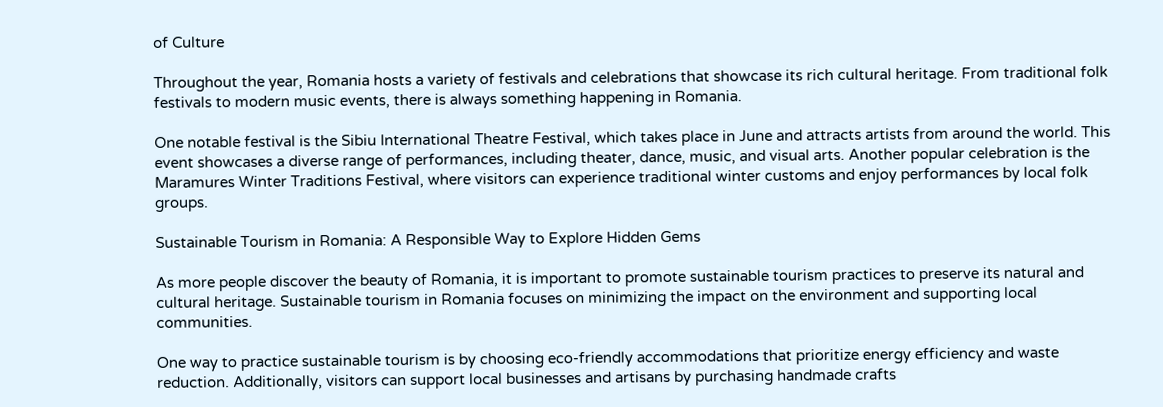of Culture

Throughout the year, Romania hosts a variety of festivals and celebrations that showcase its rich cultural heritage. From traditional folk festivals to modern music events, there is always something happening in Romania.

One notable festival is the Sibiu International Theatre Festival, which takes place in June and attracts artists from around the world. This event showcases a diverse range of performances, including theater, dance, music, and visual arts. Another popular celebration is the Maramures Winter Traditions Festival, where visitors can experience traditional winter customs and enjoy performances by local folk groups.

Sustainable Tourism in Romania: A Responsible Way to Explore Hidden Gems

As more people discover the beauty of Romania, it is important to promote sustainable tourism practices to preserve its natural and cultural heritage. Sustainable tourism in Romania focuses on minimizing the impact on the environment and supporting local communities.

One way to practice sustainable tourism is by choosing eco-friendly accommodations that prioritize energy efficiency and waste reduction. Additionally, visitors can support local businesses and artisans by purchasing handmade crafts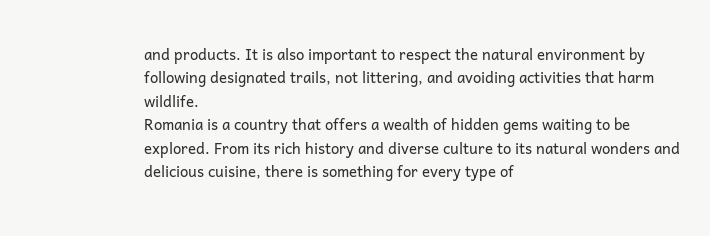and products. It is also important to respect the natural environment by following designated trails, not littering, and avoiding activities that harm wildlife.
Romania is a country that offers a wealth of hidden gems waiting to be explored. From its rich history and diverse culture to its natural wonders and delicious cuisine, there is something for every type of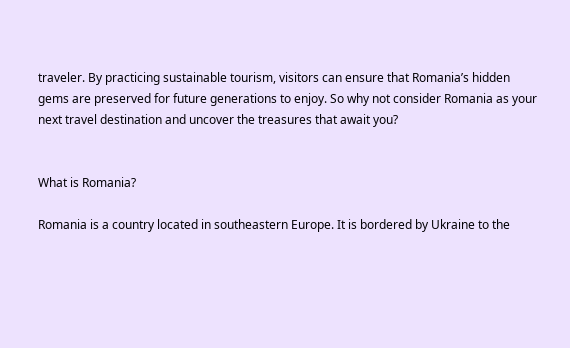traveler. By practicing sustainable tourism, visitors can ensure that Romania’s hidden gems are preserved for future generations to enjoy. So why not consider Romania as your next travel destination and uncover the treasures that await you?


What is Romania?

Romania is a country located in southeastern Europe. It is bordered by Ukraine to the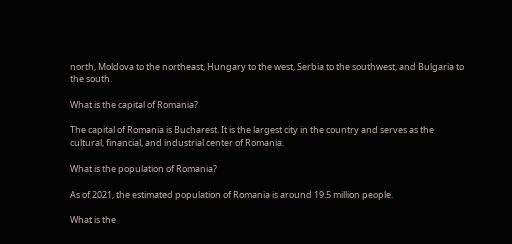north, Moldova to the northeast, Hungary to the west, Serbia to the southwest, and Bulgaria to the south.

What is the capital of Romania?

The capital of Romania is Bucharest. It is the largest city in the country and serves as the cultural, financial, and industrial center of Romania.

What is the population of Romania?

As of 2021, the estimated population of Romania is around 19.5 million people.

What is the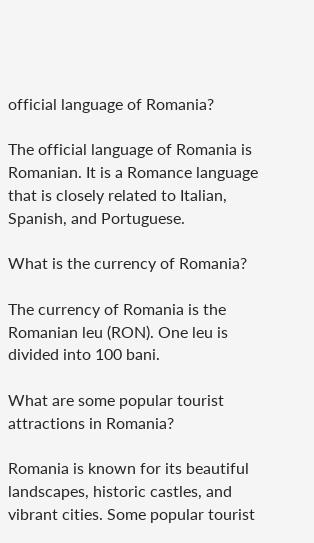official language of Romania?

The official language of Romania is Romanian. It is a Romance language that is closely related to Italian, Spanish, and Portuguese.

What is the currency of Romania?

The currency of Romania is the Romanian leu (RON). One leu is divided into 100 bani.

What are some popular tourist attractions in Romania?

Romania is known for its beautiful landscapes, historic castles, and vibrant cities. Some popular tourist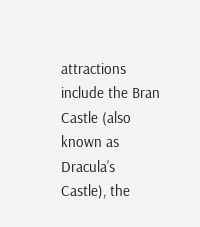attractions include the Bran Castle (also known as Dracula’s Castle), the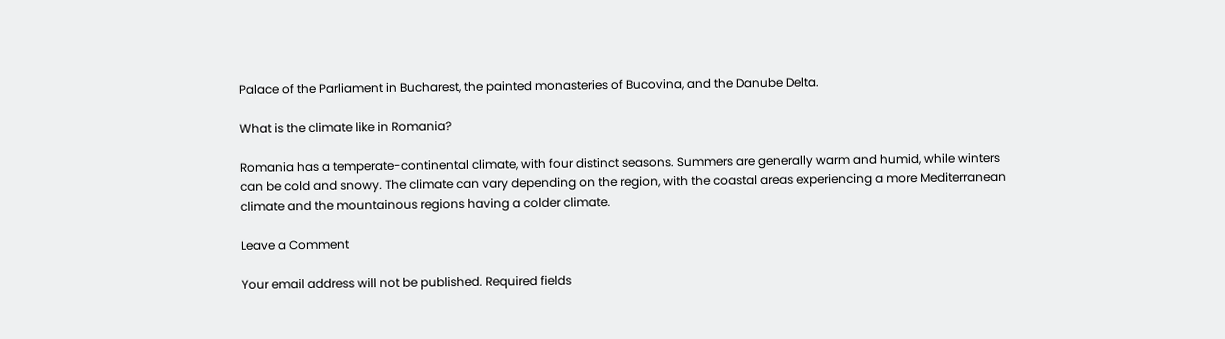Palace of the Parliament in Bucharest, the painted monasteries of Bucovina, and the Danube Delta.

What is the climate like in Romania?

Romania has a temperate-continental climate, with four distinct seasons. Summers are generally warm and humid, while winters can be cold and snowy. The climate can vary depending on the region, with the coastal areas experiencing a more Mediterranean climate and the mountainous regions having a colder climate.

Leave a Comment

Your email address will not be published. Required fields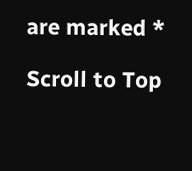are marked *

Scroll to Top